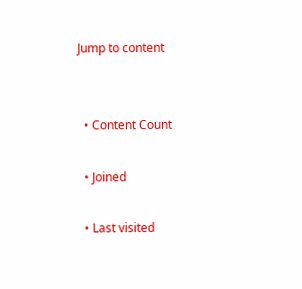Jump to content


  • Content Count

  • Joined

  • Last visited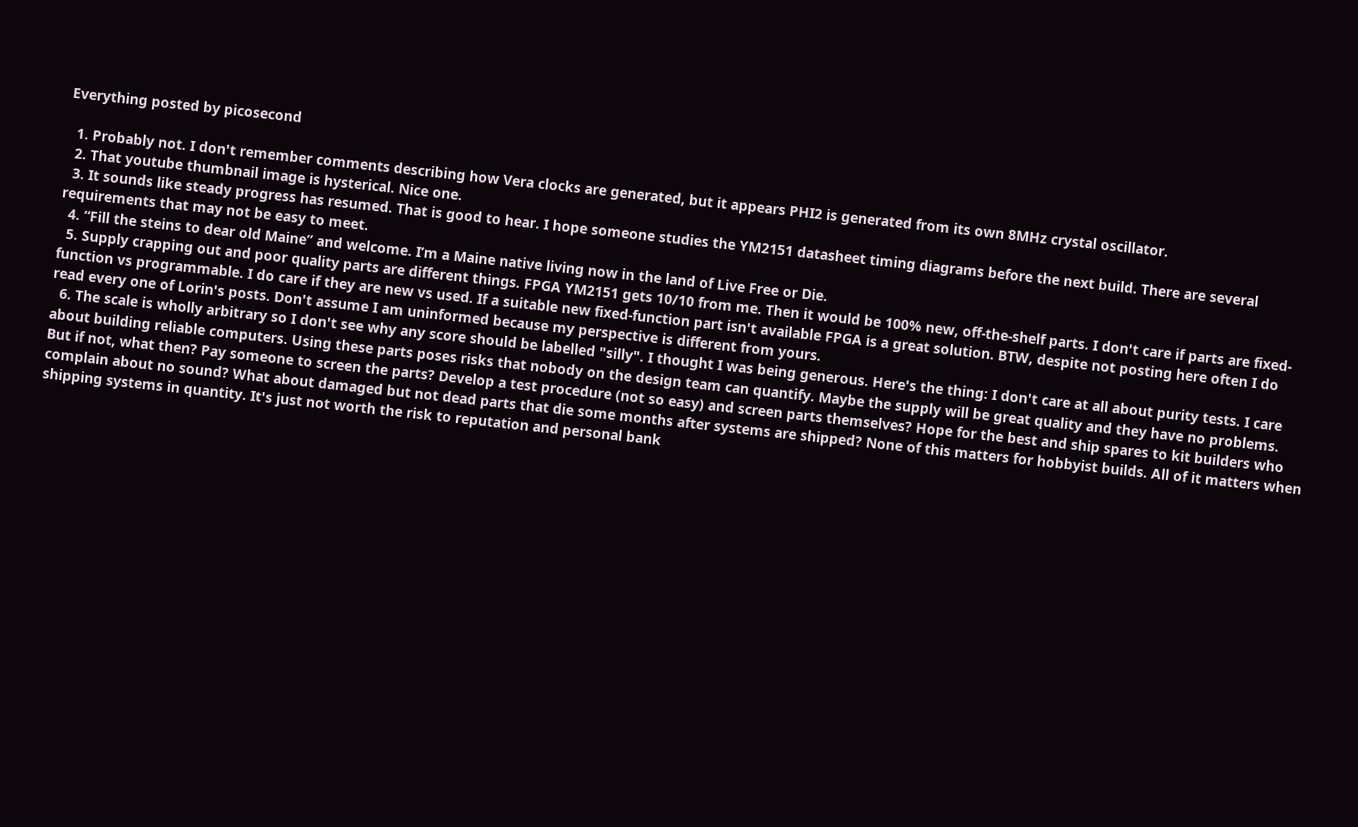Everything posted by picosecond

  1. Probably not. I don't remember comments describing how Vera clocks are generated, but it appears PHI2 is generated from its own 8MHz crystal oscillator.
  2. That youtube thumbnail image is hysterical. Nice one.
  3. It sounds like steady progress has resumed. That is good to hear. I hope someone studies the YM2151 datasheet timing diagrams before the next build. There are several requirements that may not be easy to meet.
  4. “Fill the steins to dear old Maine” and welcome. I’m a Maine native living now in the land of Live Free or Die.
  5. Supply crapping out and poor quality parts are different things. FPGA YM2151 gets 10/10 from me. Then it would be 100% new, off-the-shelf parts. I don't care if parts are fixed-function vs programmable. I do care if they are new vs used. If a suitable new fixed-function part isn't available FPGA is a great solution. BTW, despite not posting here often I do read every one of Lorin's posts. Don't assume I am uninformed because my perspective is different from yours.
  6. The scale is wholly arbitrary so I don't see why any score should be labelled "silly". I thought I was being generous. Here's the thing: I don't care at all about purity tests. I care about building reliable computers. Using these parts poses risks that nobody on the design team can quantify. Maybe the supply will be great quality and they have no problems. But if not, what then? Pay someone to screen the parts? Develop a test procedure (not so easy) and screen parts themselves? Hope for the best and ship spares to kit builders who complain about no sound? What about damaged but not dead parts that die some months after systems are shipped? None of this matters for hobbyist builds. All of it matters when shipping systems in quantity. It's just not worth the risk to reputation and personal bank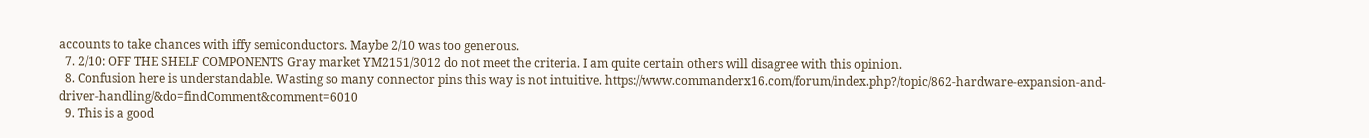accounts to take chances with iffy semiconductors. Maybe 2/10 was too generous.
  7. 2/10: OFF THE SHELF COMPONENTS Gray market YM2151/3012 do not meet the criteria. I am quite certain others will disagree with this opinion.
  8. Confusion here is understandable. Wasting so many connector pins this way is not intuitive. https://www.commanderx16.com/forum/index.php?/topic/862-hardware-expansion-and-driver-handling/&do=findComment&comment=6010
  9. This is a good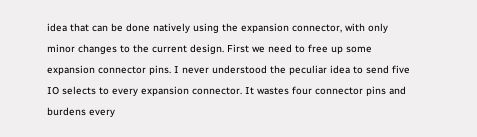idea that can be done natively using the expansion connector, with only minor changes to the current design. First we need to free up some expansion connector pins. I never understood the peculiar idea to send five IO selects to every expansion connector. It wastes four connector pins and burdens every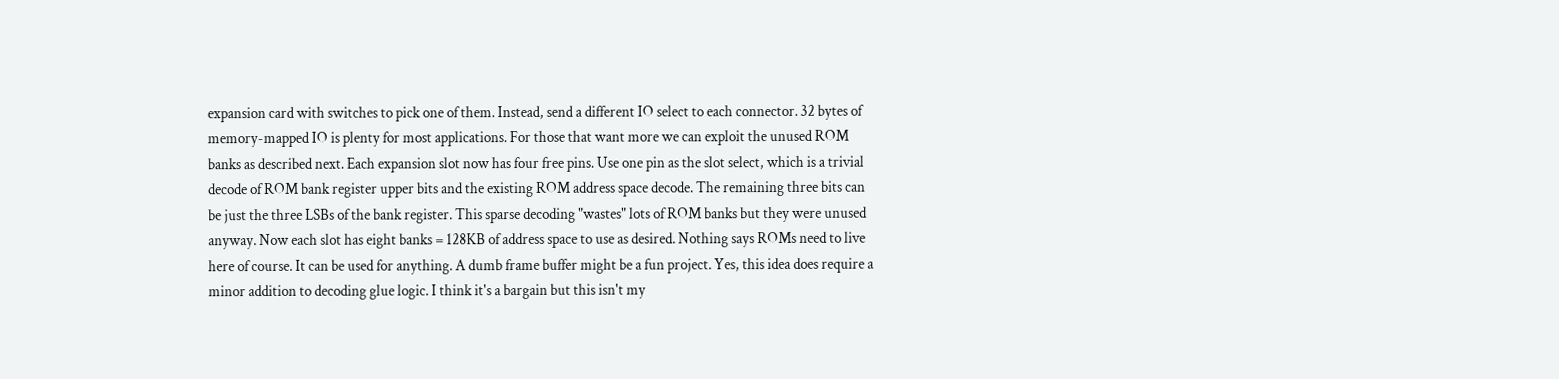expansion card with switches to pick one of them. Instead, send a different IO select to each connector. 32 bytes of memory-mapped IO is plenty for most applications. For those that want more we can exploit the unused ROM banks as described next. Each expansion slot now has four free pins. Use one pin as the slot select, which is a trivial decode of ROM bank register upper bits and the existing ROM address space decode. The remaining three bits can be just the three LSBs of the bank register. This sparse decoding "wastes" lots of ROM banks but they were unused anyway. Now each slot has eight banks = 128KB of address space to use as desired. Nothing says ROMs need to live here of course. It can be used for anything. A dumb frame buffer might be a fun project. Yes, this idea does require a minor addition to decoding glue logic. I think it's a bargain but this isn't my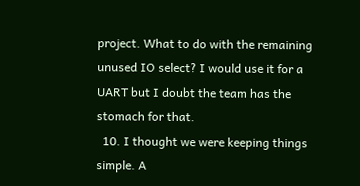project. What to do with the remaining unused IO select? I would use it for a UART but I doubt the team has the stomach for that.
  10. I thought we were keeping things simple. A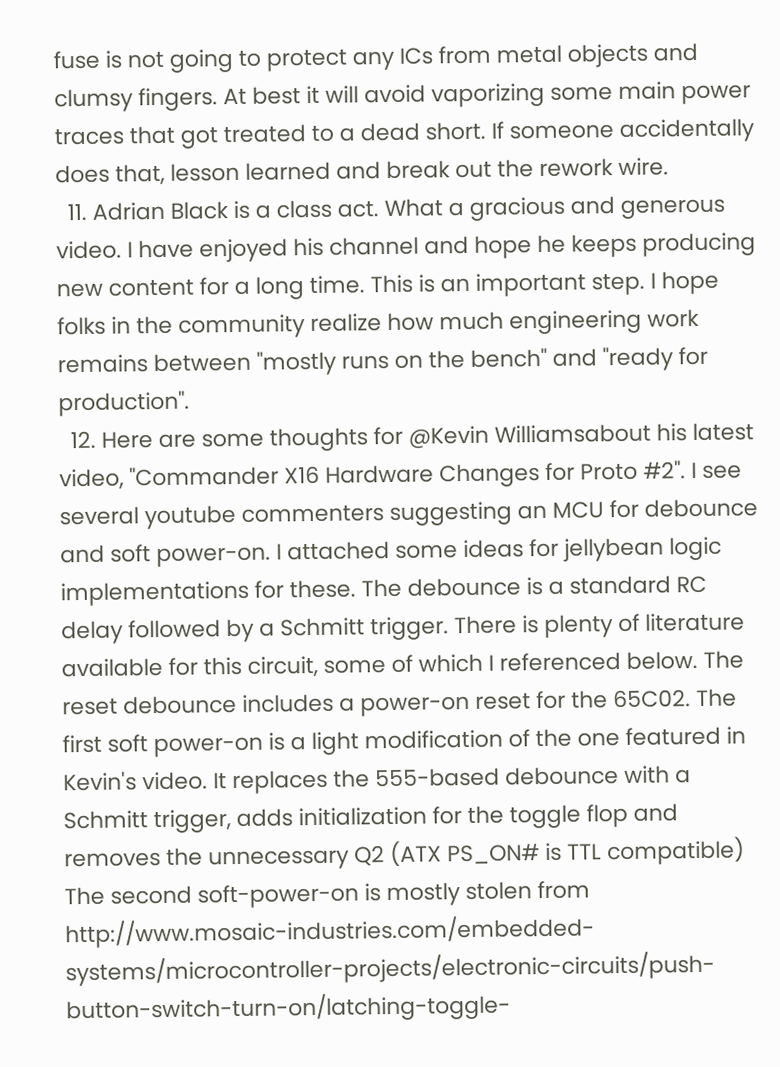fuse is not going to protect any ICs from metal objects and clumsy fingers. At best it will avoid vaporizing some main power traces that got treated to a dead short. If someone accidentally does that, lesson learned and break out the rework wire.
  11. Adrian Black is a class act. What a gracious and generous video. I have enjoyed his channel and hope he keeps producing new content for a long time. This is an important step. I hope folks in the community realize how much engineering work remains between "mostly runs on the bench" and "ready for production".
  12. Here are some thoughts for @Kevin Williamsabout his latest video, "Commander X16 Hardware Changes for Proto #2". I see several youtube commenters suggesting an MCU for debounce and soft power-on. I attached some ideas for jellybean logic implementations for these. The debounce is a standard RC delay followed by a Schmitt trigger. There is plenty of literature available for this circuit, some of which I referenced below. The reset debounce includes a power-on reset for the 65C02. The first soft power-on is a light modification of the one featured in Kevin's video. It replaces the 555-based debounce with a Schmitt trigger, adds initialization for the toggle flop and removes the unnecessary Q2 (ATX PS_ON# is TTL compatible) The second soft-power-on is mostly stolen from http://www.mosaic-industries.com/embedded-systems/microcontroller-projects/electronic-circuits/push-button-switch-turn-on/latching-toggle-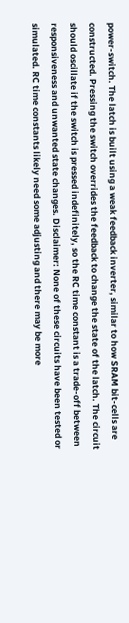power-switch. The latch is built using a weak feedback inverter, similar to how SRAM bit-cells are constructed. Pressing the switch overrides the feedback to change the state of the latch. The circuit should oscillate if the switch is pressed indefinitely, so the RC time constant is a trade-off between responsiveness and unwanted state changes. Disclaimer: None of these circuits have been tested or simulated. RC time constants likely need some adjusting and there may be more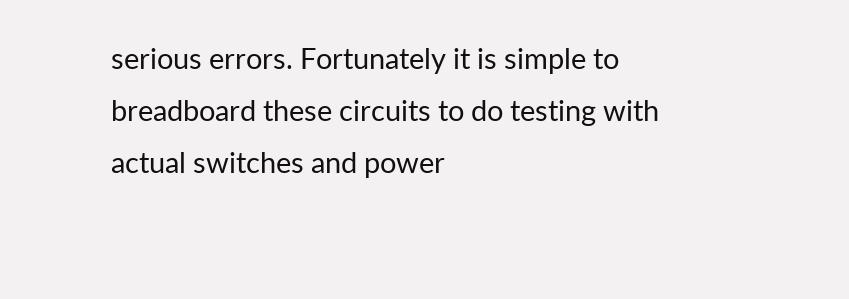serious errors. Fortunately it is simple to breadboard these circuits to do testing with actual switches and power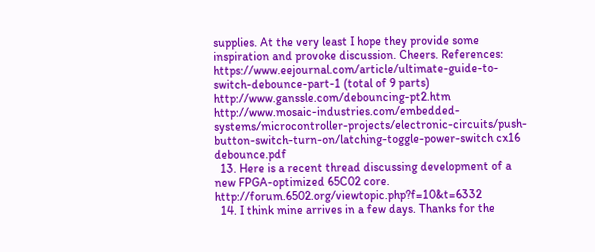supplies. At the very least I hope they provide some inspiration and provoke discussion. Cheers. References: https://www.eejournal.com/article/ultimate-guide-to-switch-debounce-part-1 (total of 9 parts) http://www.ganssle.com/debouncing-pt2.htm http://www.mosaic-industries.com/embedded-systems/microcontroller-projects/electronic-circuits/push-button-switch-turn-on/latching-toggle-power-switch cx16 debounce.pdf
  13. Here is a recent thread discussing development of a new FPGA-optimized 65C02 core. http://forum.6502.org/viewtopic.php?f=10&t=6332
  14. I think mine arrives in a few days. Thanks for the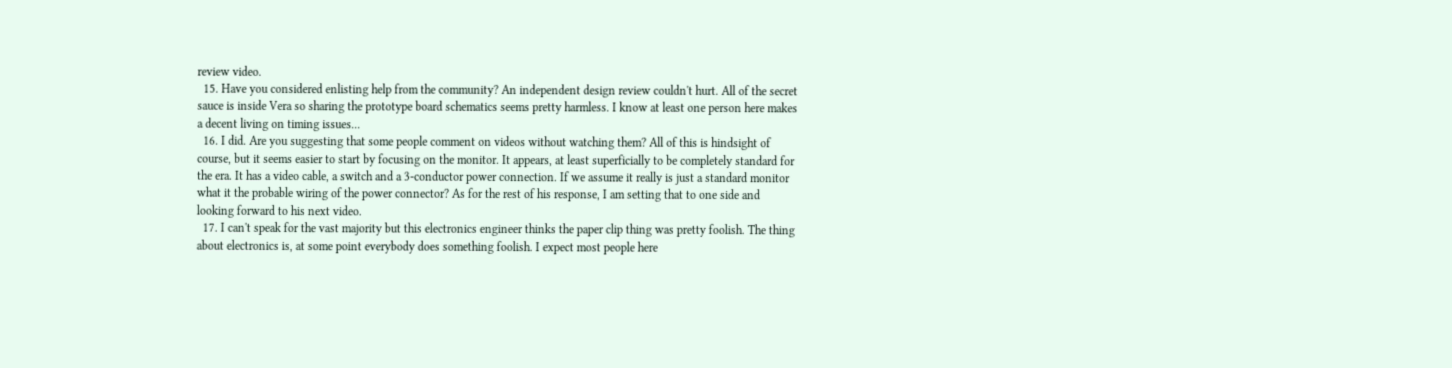review video.
  15. Have you considered enlisting help from the community? An independent design review couldn't hurt. All of the secret sauce is inside Vera so sharing the prototype board schematics seems pretty harmless. I know at least one person here makes a decent living on timing issues...
  16. I did. Are you suggesting that some people comment on videos without watching them? All of this is hindsight of course, but it seems easier to start by focusing on the monitor. It appears, at least superficially to be completely standard for the era. It has a video cable, a switch and a 3-conductor power connection. If we assume it really is just a standard monitor what it the probable wiring of the power connector? As for the rest of his response, I am setting that to one side and looking forward to his next video.
  17. I can't speak for the vast majority but this electronics engineer thinks the paper clip thing was pretty foolish. The thing about electronics is, at some point everybody does something foolish. I expect most people here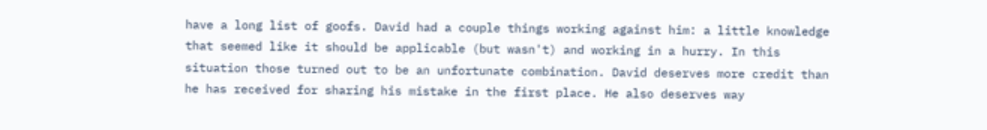have a long list of goofs. David had a couple things working against him: a little knowledge that seemed like it should be applicable (but wasn't) and working in a hurry. In this situation those turned out to be an unfortunate combination. David deserves more credit than he has received for sharing his mistake in the first place. He also deserves way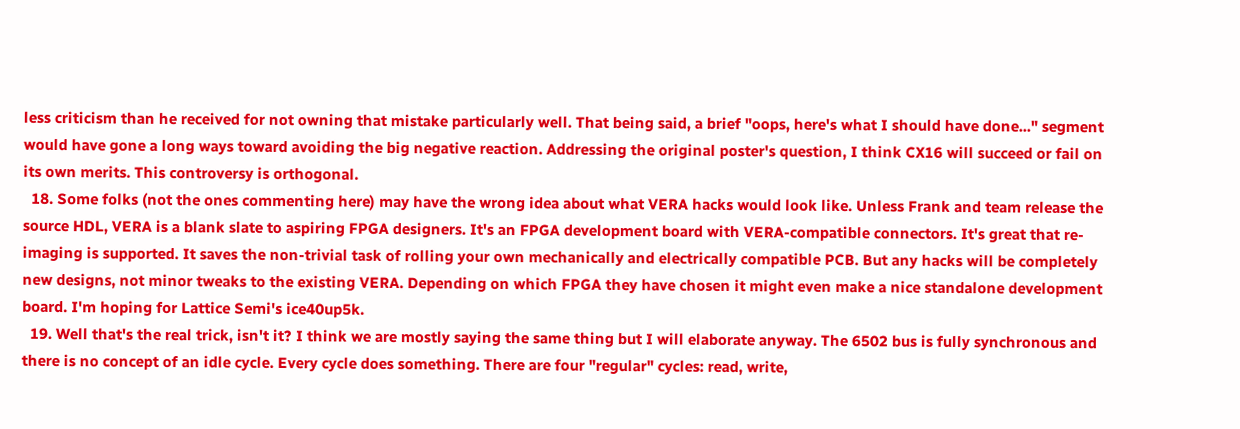less criticism than he received for not owning that mistake particularly well. That being said, a brief "oops, here's what I should have done..." segment would have gone a long ways toward avoiding the big negative reaction. Addressing the original poster's question, I think CX16 will succeed or fail on its own merits. This controversy is orthogonal.
  18. Some folks (not the ones commenting here) may have the wrong idea about what VERA hacks would look like. Unless Frank and team release the source HDL, VERA is a blank slate to aspiring FPGA designers. It's an FPGA development board with VERA-compatible connectors. It's great that re-imaging is supported. It saves the non-trivial task of rolling your own mechanically and electrically compatible PCB. But any hacks will be completely new designs, not minor tweaks to the existing VERA. Depending on which FPGA they have chosen it might even make a nice standalone development board. I'm hoping for Lattice Semi's ice40up5k.
  19. Well that's the real trick, isn't it? I think we are mostly saying the same thing but I will elaborate anyway. The 6502 bus is fully synchronous and there is no concept of an idle cycle. Every cycle does something. There are four "regular" cycles: read, write,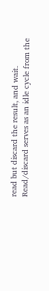read but discard the result, and wait. Read/discard serves as an idle cycle from the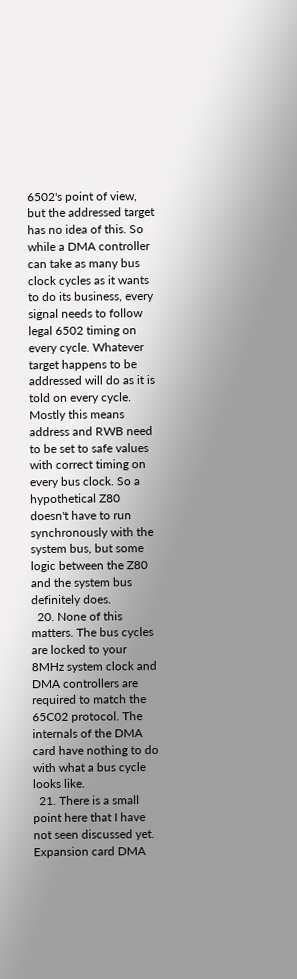6502's point of view, but the addressed target has no idea of this. So while a DMA controller can take as many bus clock cycles as it wants to do its business, every signal needs to follow legal 6502 timing on every cycle. Whatever target happens to be addressed will do as it is told on every cycle. Mostly this means address and RWB need to be set to safe values with correct timing on every bus clock. So a hypothetical Z80 doesn't have to run synchronously with the system bus, but some logic between the Z80 and the system bus definitely does.
  20. None of this matters. The bus cycles are locked to your 8MHz system clock and DMA controllers are required to match the 65C02 protocol. The internals of the DMA card have nothing to do with what a bus cycle looks like.
  21. There is a small point here that I have not seen discussed yet. Expansion card DMA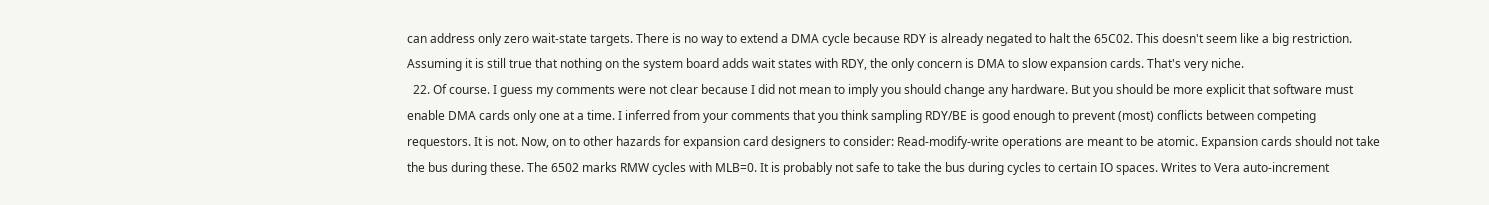can address only zero wait-state targets. There is no way to extend a DMA cycle because RDY is already negated to halt the 65C02. This doesn't seem like a big restriction. Assuming it is still true that nothing on the system board adds wait states with RDY, the only concern is DMA to slow expansion cards. That's very niche.
  22. Of course. I guess my comments were not clear because I did not mean to imply you should change any hardware. But you should be more explicit that software must enable DMA cards only one at a time. I inferred from your comments that you think sampling RDY/BE is good enough to prevent (most) conflicts between competing requestors. It is not. Now, on to other hazards for expansion card designers to consider: Read-modify-write operations are meant to be atomic. Expansion cards should not take the bus during these. The 6502 marks RMW cycles with MLB=0. It is probably not safe to take the bus during cycles to certain IO spaces. Writes to Vera auto-increment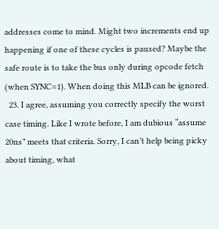addresses come to mind. Might two increments end up happening if one of these cycles is paused? Maybe the safe route is to take the bus only during opcode fetch (when SYNC=1). When doing this MLB can be ignored.
  23. I agree, assuming you correctly specify the worst case timing. Like I wrote before, I am dubious “assume 20ns” meets that criteria. Sorry, I can’t help being picky about timing, what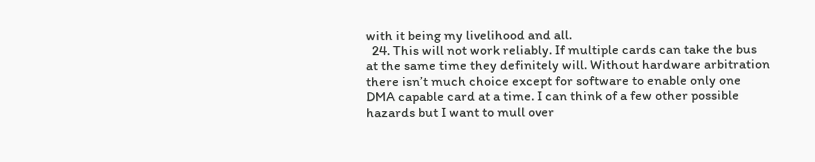with it being my livelihood and all.
  24. This will not work reliably. If multiple cards can take the bus at the same time they definitely will. Without hardware arbitration there isn’t much choice except for software to enable only one DMA capable card at a time. I can think of a few other possible hazards but I want to mull over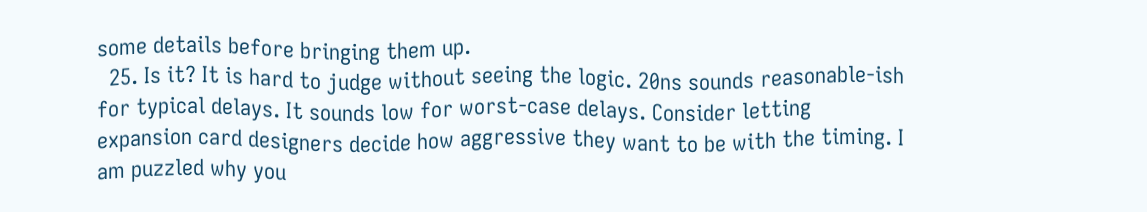some details before bringing them up.
  25. Is it? It is hard to judge without seeing the logic. 20ns sounds reasonable-ish for typical delays. It sounds low for worst-case delays. Consider letting expansion card designers decide how aggressive they want to be with the timing. I am puzzled why you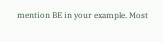mention BE in your example. Most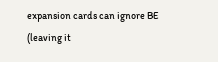expansion cards can ignore BE (leaving it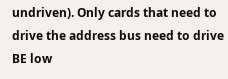undriven). Only cards that need to drive the address bus need to drive BE low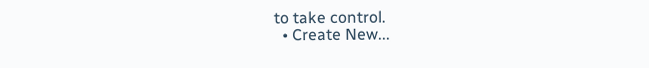to take control.
  • Create New...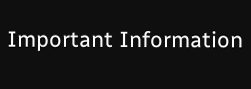Important Information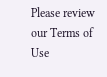Please review our Terms of Use